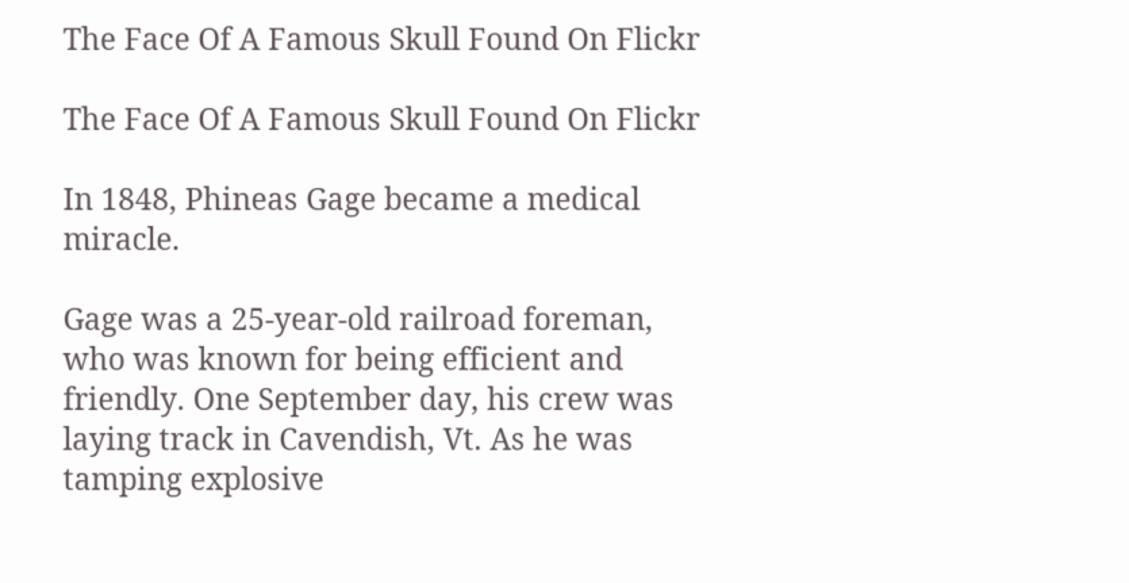The Face Of A Famous Skull Found On Flickr

The Face Of A Famous Skull Found On Flickr

In 1848, Phineas Gage became a medical miracle.

Gage was a 25-year-old railroad foreman, who was known for being efficient and friendly. One September day, his crew was laying track in Cavendish, Vt. As he was tamping explosive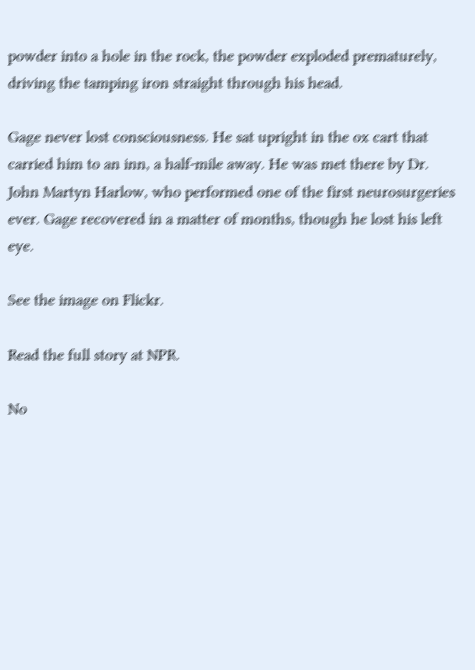powder into a hole in the rock, the powder exploded prematurely, driving the tamping iron straight through his head.

Gage never lost consciousness. He sat upright in the ox cart that carried him to an inn, a half-mile away. He was met there by Dr. John Martyn Harlow, who performed one of the first neurosurgeries ever. Gage recovered in a matter of months, though he lost his left eye.

See the image on Flickr.

Read the full story at NPR.

No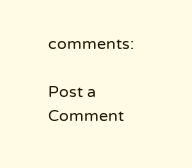comments:

Post a Comment